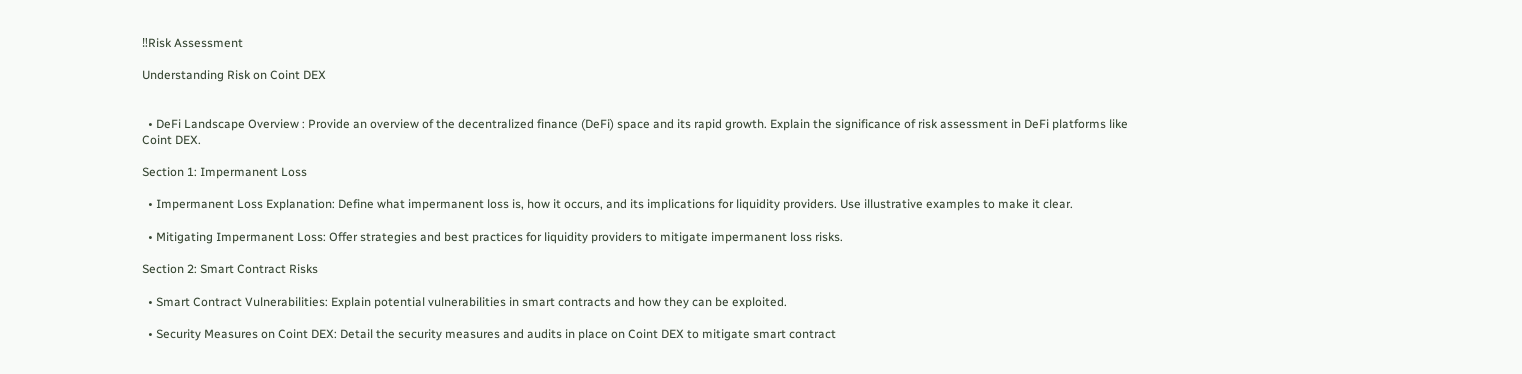‼Risk Assessment

Understanding Risk on Coint DEX


  • DeFi Landscape Overview : Provide an overview of the decentralized finance (DeFi) space and its rapid growth. Explain the significance of risk assessment in DeFi platforms like Coint DEX.

Section 1: Impermanent Loss

  • Impermanent Loss Explanation: Define what impermanent loss is, how it occurs, and its implications for liquidity providers. Use illustrative examples to make it clear.

  • Mitigating Impermanent Loss: Offer strategies and best practices for liquidity providers to mitigate impermanent loss risks.

Section 2: Smart Contract Risks

  • Smart Contract Vulnerabilities: Explain potential vulnerabilities in smart contracts and how they can be exploited.

  • Security Measures on Coint DEX: Detail the security measures and audits in place on Coint DEX to mitigate smart contract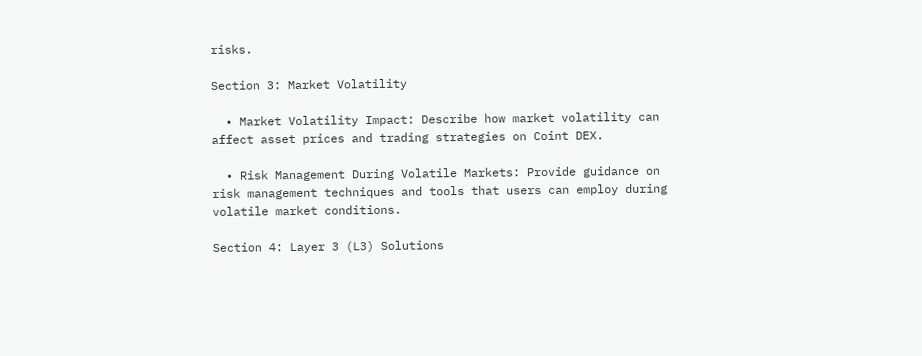risks.

Section 3: Market Volatility

  • Market Volatility Impact: Describe how market volatility can affect asset prices and trading strategies on Coint DEX.

  • Risk Management During Volatile Markets: Provide guidance on risk management techniques and tools that users can employ during volatile market conditions.

Section 4: Layer 3 (L3) Solutions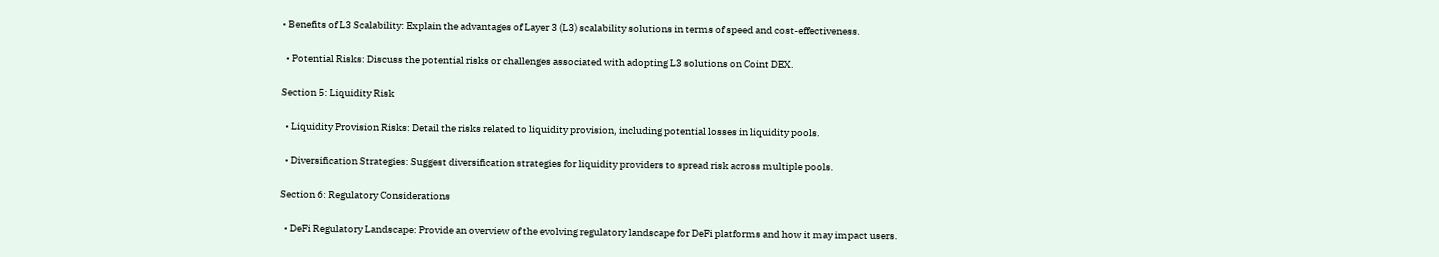• Benefits of L3 Scalability: Explain the advantages of Layer 3 (L3) scalability solutions in terms of speed and cost-effectiveness.

  • Potential Risks: Discuss the potential risks or challenges associated with adopting L3 solutions on Coint DEX.

Section 5: Liquidity Risk

  • Liquidity Provision Risks: Detail the risks related to liquidity provision, including potential losses in liquidity pools.

  • Diversification Strategies: Suggest diversification strategies for liquidity providers to spread risk across multiple pools.

Section 6: Regulatory Considerations

  • DeFi Regulatory Landscape: Provide an overview of the evolving regulatory landscape for DeFi platforms and how it may impact users.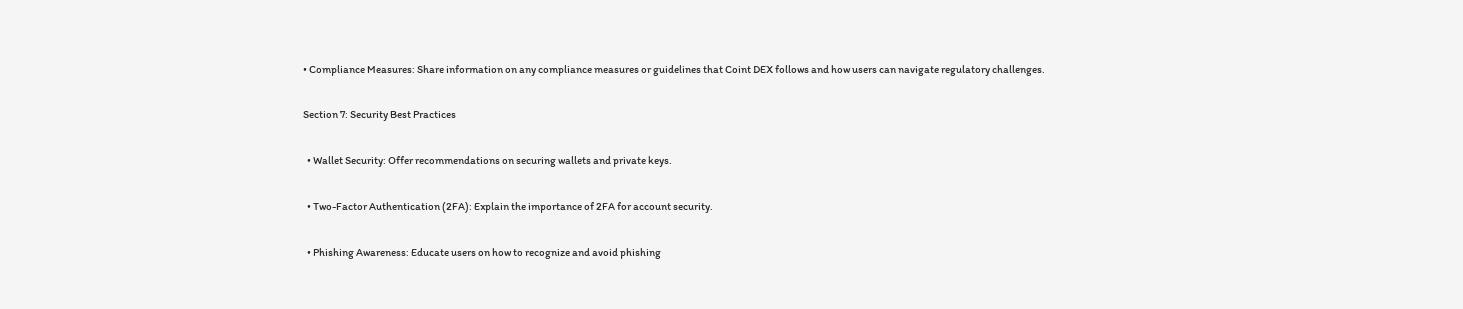• Compliance Measures: Share information on any compliance measures or guidelines that Coint DEX follows and how users can navigate regulatory challenges.

Section 7: Security Best Practices

  • Wallet Security: Offer recommendations on securing wallets and private keys.

  • Two-Factor Authentication (2FA): Explain the importance of 2FA for account security.

  • Phishing Awareness: Educate users on how to recognize and avoid phishing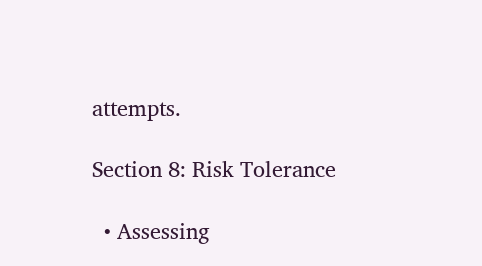attempts.

Section 8: Risk Tolerance

  • Assessing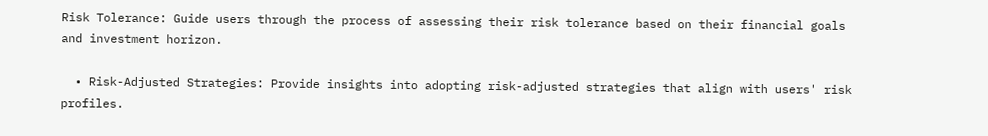Risk Tolerance: Guide users through the process of assessing their risk tolerance based on their financial goals and investment horizon.

  • Risk-Adjusted Strategies: Provide insights into adopting risk-adjusted strategies that align with users' risk profiles.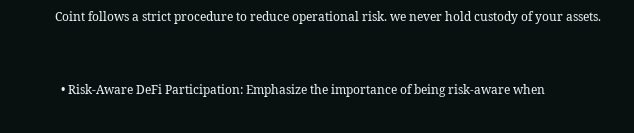Coint follows a strict procedure to reduce operational risk. we never hold custody of your assets.


  • Risk-Aware DeFi Participation: Emphasize the importance of being risk-aware when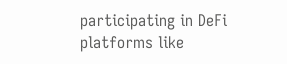participating in DeFi platforms like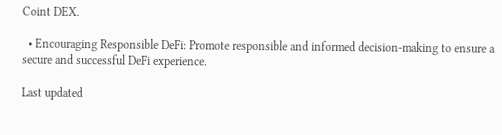Coint DEX.

  • Encouraging Responsible DeFi: Promote responsible and informed decision-making to ensure a secure and successful DeFi experience.

Last updated